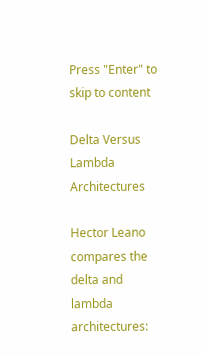Press "Enter" to skip to content

Delta Versus Lambda Architectures

Hector Leano compares the delta and lambda architectures: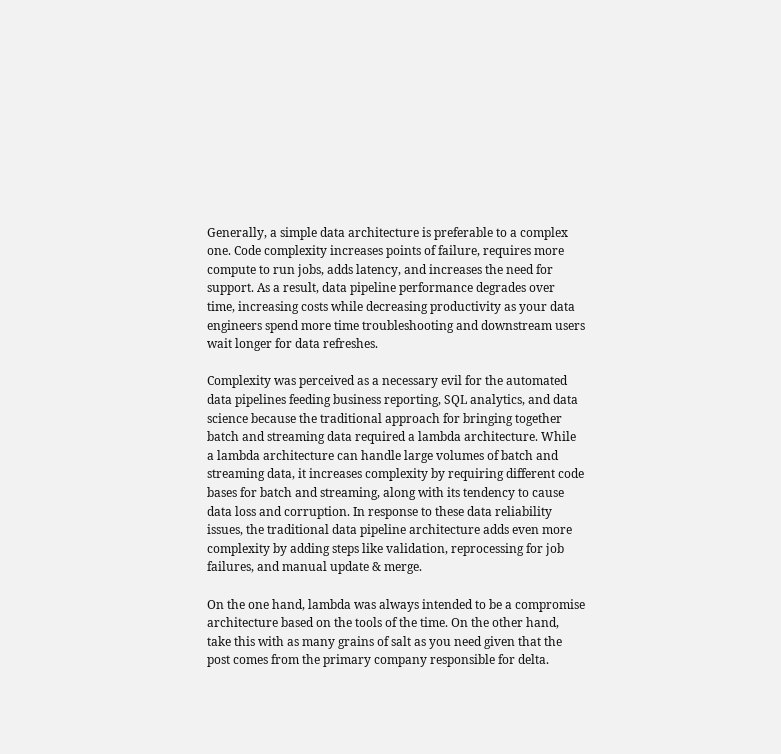Generally, a simple data architecture is preferable to a complex one. Code complexity increases points of failure, requires more compute to run jobs, adds latency, and increases the need for support. As a result, data pipeline performance degrades over time, increasing costs while decreasing productivity as your data engineers spend more time troubleshooting and downstream users wait longer for data refreshes.

Complexity was perceived as a necessary evil for the automated data pipelines feeding business reporting, SQL analytics, and data science because the traditional approach for bringing together batch and streaming data required a lambda architecture. While a lambda architecture can handle large volumes of batch and streaming data, it increases complexity by requiring different code bases for batch and streaming, along with its tendency to cause data loss and corruption. In response to these data reliability issues, the traditional data pipeline architecture adds even more complexity by adding steps like validation, reprocessing for job failures, and manual update & merge.

On the one hand, lambda was always intended to be a compromise architecture based on the tools of the time. On the other hand, take this with as many grains of salt as you need given that the post comes from the primary company responsible for delta.